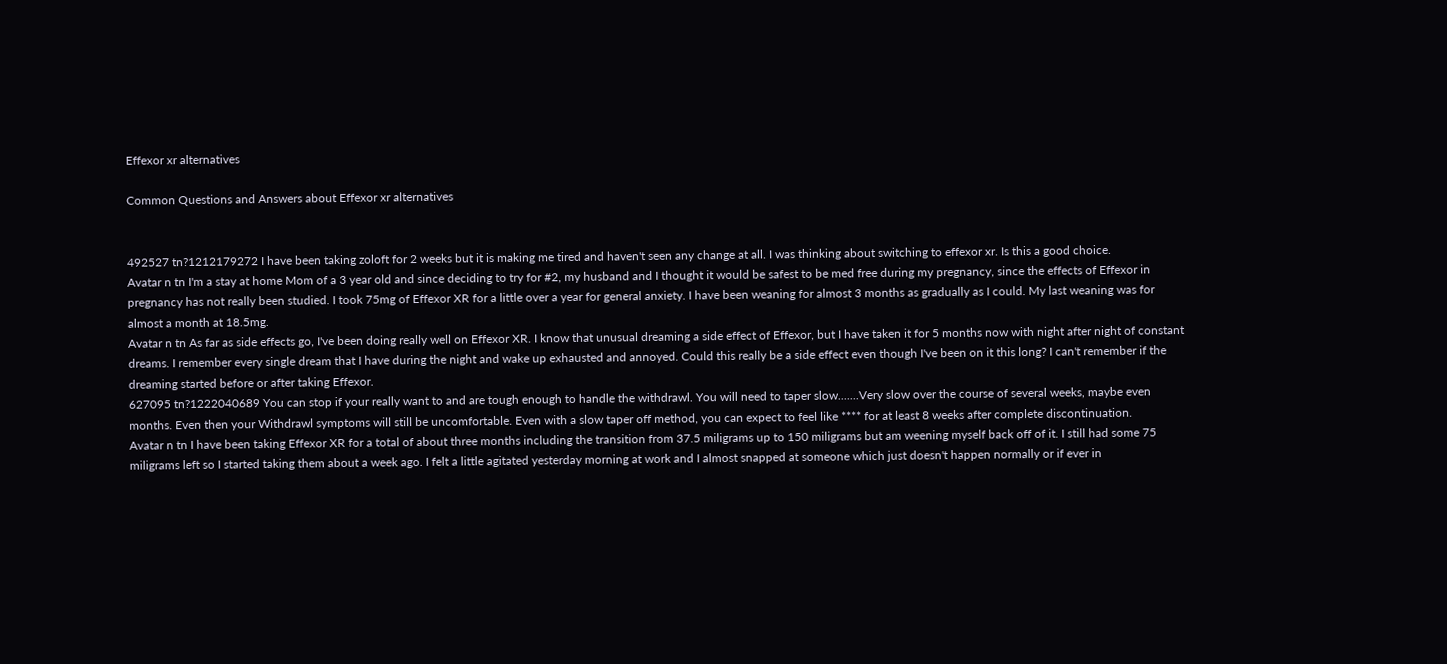Effexor xr alternatives

Common Questions and Answers about Effexor xr alternatives


492527 tn?1212179272 I have been taking zoloft for 2 weeks but it is making me tired and haven't seen any change at all. I was thinking about switching to effexor xr. Is this a good choice.
Avatar n tn I'm a stay at home Mom of a 3 year old and since deciding to try for #2, my husband and I thought it would be safest to be med free during my pregnancy, since the effects of Effexor in pregnancy has not really been studied. I took 75mg of Effexor XR for a little over a year for general anxiety. I have been weaning for almost 3 months as gradually as I could. My last weaning was for almost a month at 18.5mg.
Avatar n tn As far as side effects go, I've been doing really well on Effexor XR. I know that unusual dreaming a side effect of Effexor, but I have taken it for 5 months now with night after night of constant dreams. I remember every single dream that I have during the night and wake up exhausted and annoyed. Could this really be a side effect even though I've been on it this long? I can't remember if the dreaming started before or after taking Effexor.
627095 tn?1222040689 You can stop if your really want to and are tough enough to handle the withdrawl. You will need to taper slow.......Very slow over the course of several weeks, maybe even months. Even then your Withdrawl symptoms will still be uncomfortable. Even with a slow taper off method, you can expect to feel like **** for at least 8 weeks after complete discontinuation.
Avatar n tn I have been taking Effexor XR for a total of about three months including the transition from 37.5 miligrams up to 150 miligrams but am weening myself back off of it. I still had some 75 miligrams left so I started taking them about a week ago. I felt a little agitated yesterday morning at work and I almost snapped at someone which just doesn't happen normally or if ever in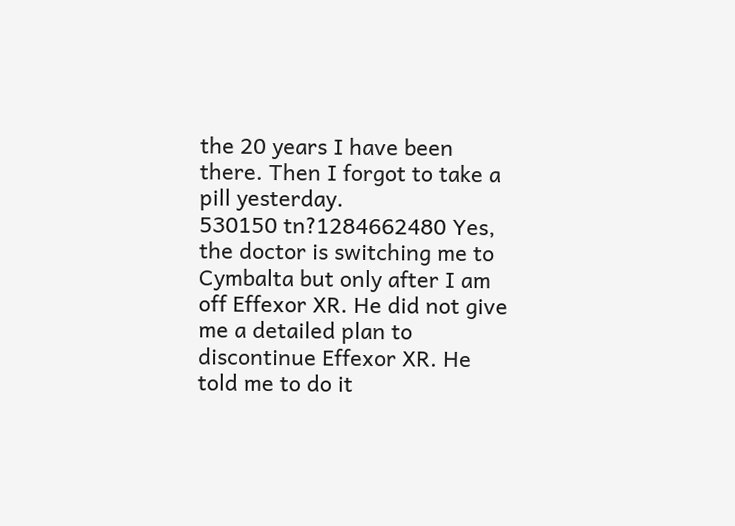the 20 years I have been there. Then I forgot to take a pill yesterday.
530150 tn?1284662480 Yes, the doctor is switching me to Cymbalta but only after I am off Effexor XR. He did not give me a detailed plan to discontinue Effexor XR. He told me to do it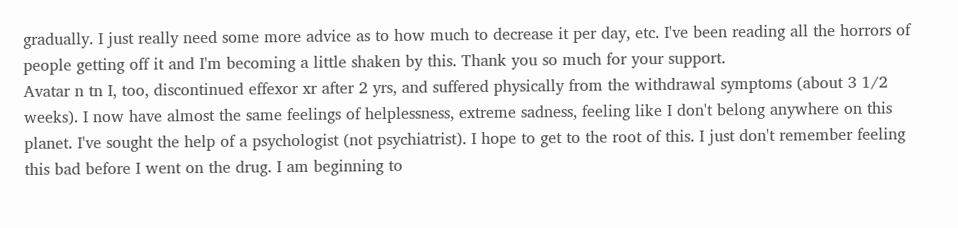gradually. I just really need some more advice as to how much to decrease it per day, etc. I've been reading all the horrors of people getting off it and I'm becoming a little shaken by this. Thank you so much for your support.
Avatar n tn I, too, discontinued effexor xr after 2 yrs, and suffered physically from the withdrawal symptoms (about 3 1/2 weeks). I now have almost the same feelings of helplessness, extreme sadness, feeling like I don't belong anywhere on this planet. I've sought the help of a psychologist (not psychiatrist). I hope to get to the root of this. I just don't remember feeling this bad before I went on the drug. I am beginning to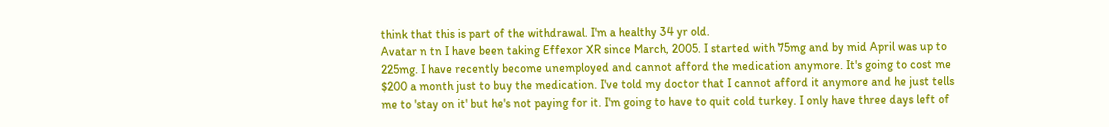think that this is part of the withdrawal. I'm a healthy 34 yr old.
Avatar n tn I have been taking Effexor XR since March, 2005. I started with 75mg and by mid April was up to 225mg. I have recently become unemployed and cannot afford the medication anymore. It's going to cost me $200 a month just to buy the medication. I've told my doctor that I cannot afford it anymore and he just tells me to 'stay on it' but he's not paying for it. I'm going to have to quit cold turkey. I only have three days left of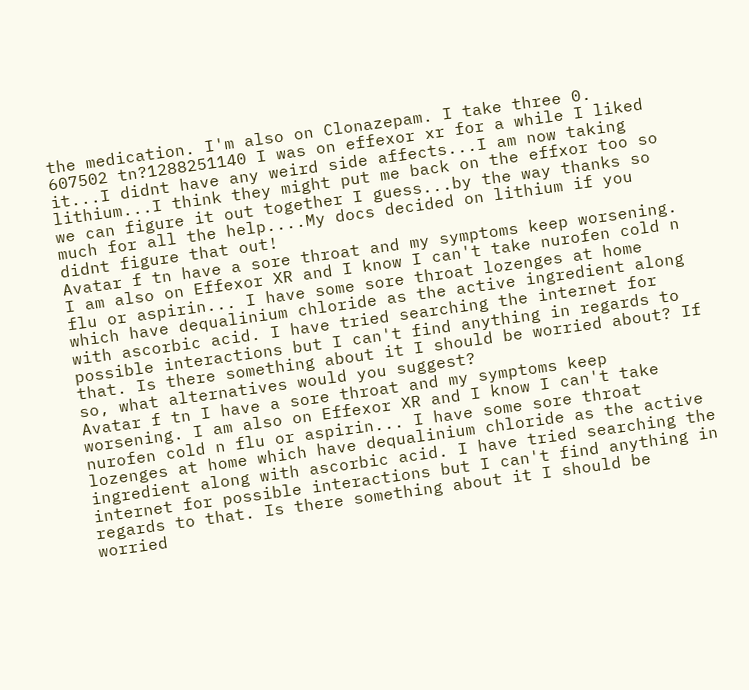the medication. I'm also on Clonazepam. I take three 0.
607502 tn?1288251140 I was on effexor xr for a while I liked it...I didnt have any weird side affects...I am now taking lithium...I think they might put me back on the effxor too so we can figure it out together I guess...by the way thanks so much for all the help....My docs decided on lithium if you didnt figure that out!
Avatar f tn have a sore throat and my symptoms keep worsening. I am also on Effexor XR and I know I can't take nurofen cold n flu or aspirin... I have some sore throat lozenges at home which have dequalinium chloride as the active ingredient along with ascorbic acid. I have tried searching the internet for possible interactions but I can't find anything in regards to that. Is there something about it I should be worried about? If so, what alternatives would you suggest?
Avatar f tn I have a sore throat and my symptoms keep worsening. I am also on Effexor XR and I know I can't take nurofen cold n flu or aspirin... I have some sore throat lozenges at home which have dequalinium chloride as the active ingredient along with ascorbic acid. I have tried searching the internet for possible interactions but I can't find anything in regards to that. Is there something about it I should be worried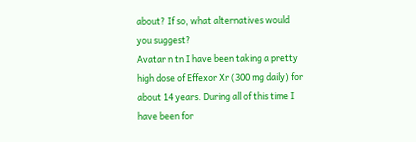about? If so, what alternatives would you suggest?
Avatar n tn I have been taking a pretty high dose of Effexor Xr (300 mg daily) for about 14 years. During all of this time I have been for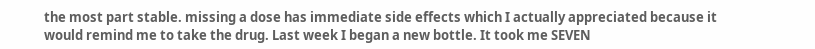the most part stable. missing a dose has immediate side effects which I actually appreciated because it would remind me to take the drug. Last week I began a new bottle. It took me SEVEN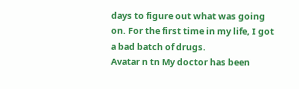days to figure out what was going on. For the first time in my life, I got a bad batch of drugs.
Avatar n tn My doctor has been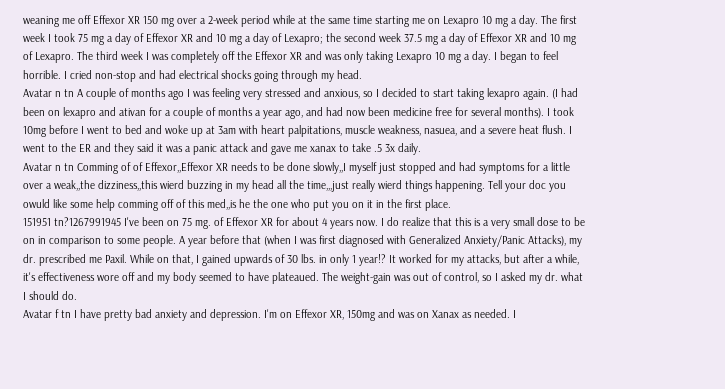weaning me off Effexor XR 150 mg over a 2-week period while at the same time starting me on Lexapro 10 mg a day. The first week I took 75 mg a day of Effexor XR and 10 mg a day of Lexapro; the second week 37.5 mg a day of Effexor XR and 10 mg of Lexapro. The third week I was completely off the Effexor XR and was only taking Lexapro 10 mg a day. I began to feel horrible. I cried non-stop and had electrical shocks going through my head.
Avatar n tn A couple of months ago I was feeling very stressed and anxious, so I decided to start taking lexapro again. (I had been on lexapro and ativan for a couple of months a year ago, and had now been medicine free for several months). I took 10mg before I went to bed and woke up at 3am with heart palpitations, muscle weakness, nasuea, and a severe heat flush. I went to the ER and they said it was a panic attack and gave me xanax to take .5 3x daily.
Avatar n tn Comming of of Effexor,,Effexor XR needs to be done slowly,,I myself just stopped and had symptoms for a little over a weak,,the dizziness,,this wierd buzzing in my head all the time,,,just really wierd things happening. Tell your doc you owuld like some help comming off of this med,,is he the one who put you on it in the first place.
151951 tn?1267991945 I've been on 75 mg. of Effexor XR for about 4 years now. I do realize that this is a very small dose to be on in comparison to some people. A year before that (when I was first diagnosed with Generalized Anxiety/Panic Attacks), my dr. prescribed me Paxil. While on that, I gained upwards of 30 lbs. in only 1 year!? It worked for my attacks, but after a while, it's effectiveness wore off and my body seemed to have plateaued. The weight-gain was out of control, so I asked my dr. what I should do.
Avatar f tn I have pretty bad anxiety and depression. I'm on Effexor XR, 150mg and was on Xanax as needed. I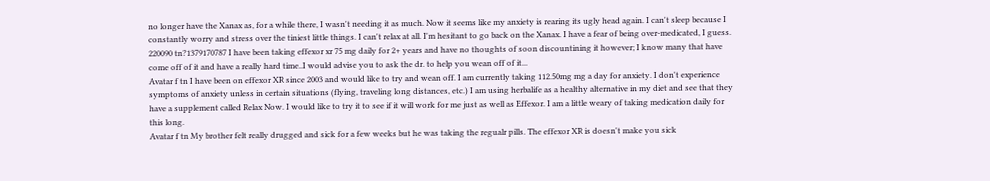no longer have the Xanax as, for a while there, I wasn't needing it as much. Now it seems like my anxiety is rearing its ugly head again. I can't sleep because I constantly worry and stress over the tiniest little things. I can't relax at all. I'm hesitant to go back on the Xanax. I have a fear of being over-medicated, I guess.
220090 tn?1379170787 I have been taking effexor xr 75 mg daily for 2+ years and have no thoughts of soon discountining it however; I know many that have come off of it and have a really hard time..I would advise you to ask the dr. to help you wean off of it...
Avatar f tn I have been on effexor XR since 2003 and would like to try and wean off. I am currently taking 112.50mg mg a day for anxiety. I don't experience symptoms of anxiety unless in certain situations (flying, traveling long distances, etc.) I am using herbalife as a healthy alternative in my diet and see that they have a supplement called Relax Now. I would like to try it to see if it will work for me just as well as Effexor. I am a little weary of taking medication daily for this long.
Avatar f tn My brother felt really drugged and sick for a few weeks but he was taking the regualr pills. The effexor XR is doesn't make you sick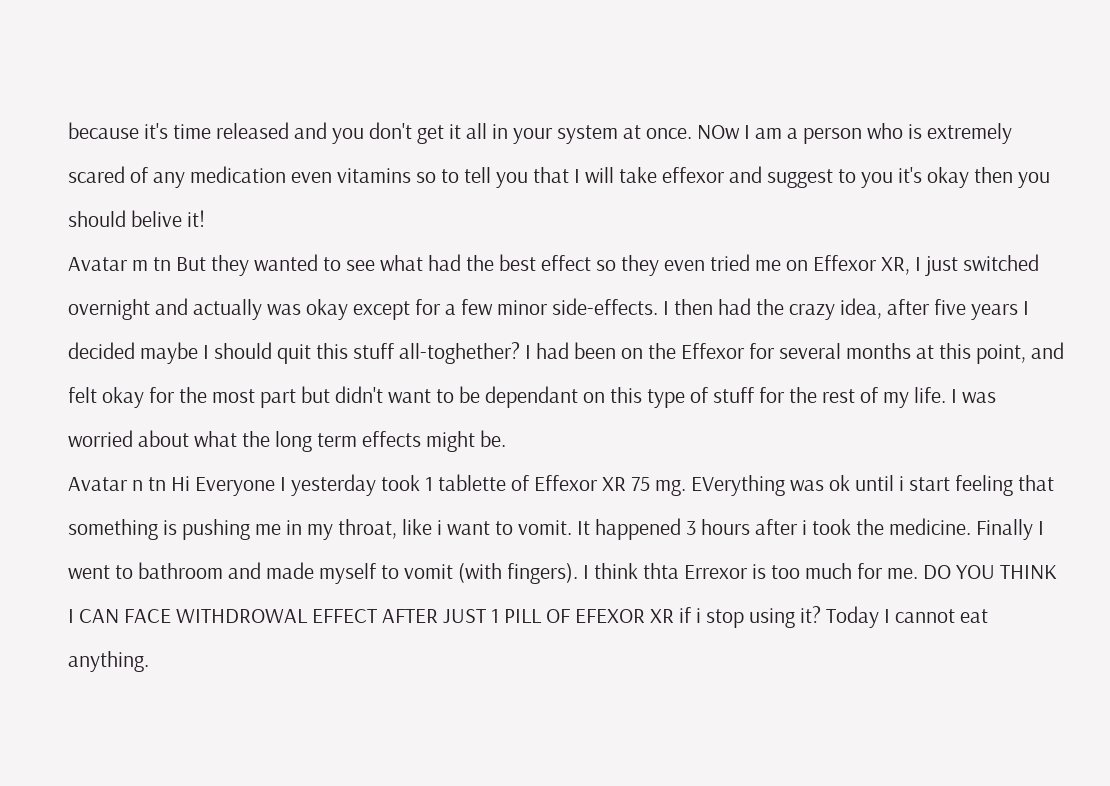because it's time released and you don't get it all in your system at once. NOw I am a person who is extremely scared of any medication even vitamins so to tell you that I will take effexor and suggest to you it's okay then you should belive it!
Avatar m tn But they wanted to see what had the best effect so they even tried me on Effexor XR, I just switched overnight and actually was okay except for a few minor side-effects. I then had the crazy idea, after five years I decided maybe I should quit this stuff all-toghether? I had been on the Effexor for several months at this point, and felt okay for the most part but didn't want to be dependant on this type of stuff for the rest of my life. I was worried about what the long term effects might be.
Avatar n tn Hi Everyone I yesterday took 1 tablette of Effexor XR 75 mg. EVerything was ok until i start feeling that something is pushing me in my throat, like i want to vomit. It happened 3 hours after i took the medicine. Finally I went to bathroom and made myself to vomit (with fingers). I think thta Errexor is too much for me. DO YOU THINK I CAN FACE WITHDROWAL EFFECT AFTER JUST 1 PILL OF EFEXOR XR if i stop using it? Today I cannot eat anything.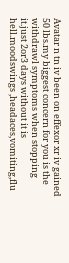Avatar n tn iv been on effexor xr iv gained 50 lbs.my biggest concern for you is the withdrawl symptoms when stopping it.just 2or3 days without it is hell.moodswings ,headaces,vomiting,flu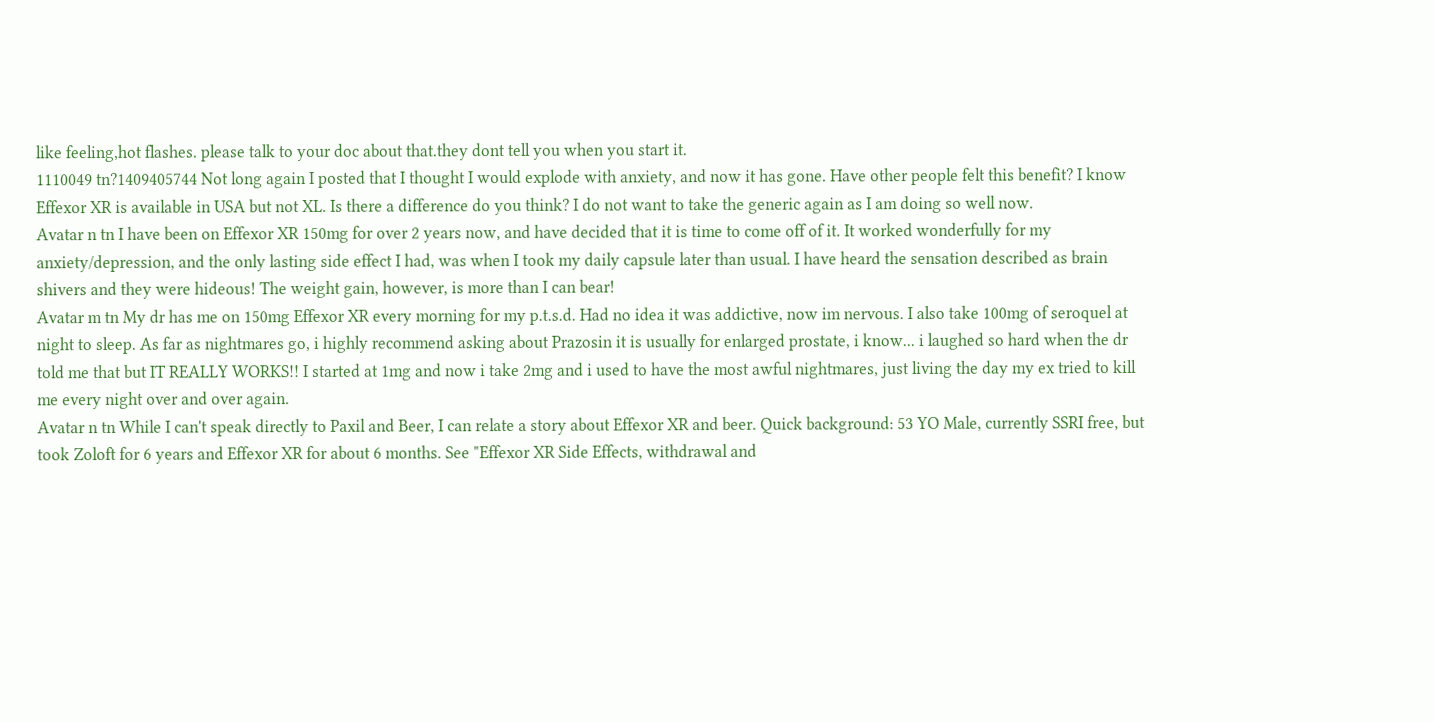like feeling,hot flashes. please talk to your doc about that.they dont tell you when you start it.
1110049 tn?1409405744 Not long again I posted that I thought I would explode with anxiety, and now it has gone. Have other people felt this benefit? I know Effexor XR is available in USA but not XL. Is there a difference do you think? I do not want to take the generic again as I am doing so well now.
Avatar n tn I have been on Effexor XR 150mg for over 2 years now, and have decided that it is time to come off of it. It worked wonderfully for my anxiety/depression, and the only lasting side effect I had, was when I took my daily capsule later than usual. I have heard the sensation described as brain shivers and they were hideous! The weight gain, however, is more than I can bear!
Avatar m tn My dr has me on 150mg Effexor XR every morning for my p.t.s.d. Had no idea it was addictive, now im nervous. I also take 100mg of seroquel at night to sleep. As far as nightmares go, i highly recommend asking about Prazosin it is usually for enlarged prostate, i know... i laughed so hard when the dr told me that but IT REALLY WORKS!! I started at 1mg and now i take 2mg and i used to have the most awful nightmares, just living the day my ex tried to kill me every night over and over again.
Avatar n tn While I can't speak directly to Paxil and Beer, I can relate a story about Effexor XR and beer. Quick background: 53 YO Male, currently SSRI free, but took Zoloft for 6 years and Effexor XR for about 6 months. See "Effexor XR Side Effects, withdrawal and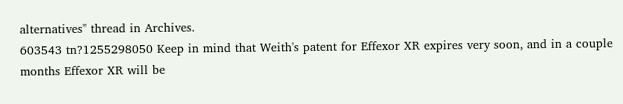alternatives" thread in Archives.
603543 tn?1255298050 Keep in mind that Weith's patent for Effexor XR expires very soon, and in a couple months Effexor XR will be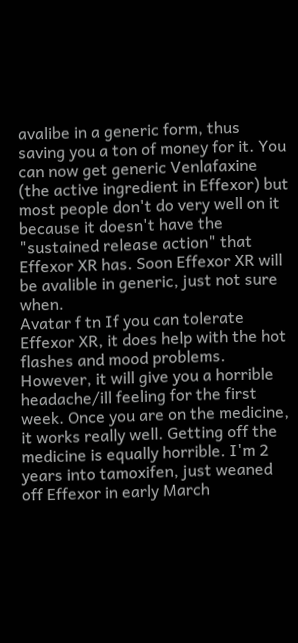avalibe in a generic form, thus saving you a ton of money for it. You can now get generic Venlafaxine (the active ingredient in Effexor) but most people don't do very well on it because it doesn't have the "sustained release action" that Effexor XR has. Soon Effexor XR will be avalible in generic, just not sure when.
Avatar f tn If you can tolerate Effexor XR, it does help with the hot flashes and mood problems. However, it will give you a horrible headache/ill feeling for the first week. Once you are on the medicine, it works really well. Getting off the medicine is equally horrible. I'm 2 years into tamoxifen, just weaned off Effexor in early March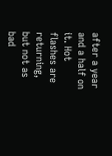after a year and a half on it. Hot flashes are returning, but not as bad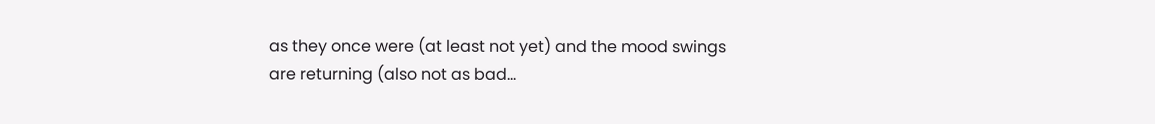as they once were (at least not yet) and the mood swings are returning (also not as bad...